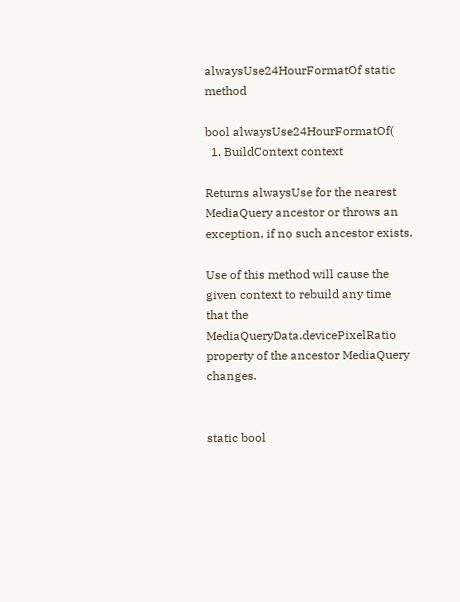alwaysUse24HourFormatOf static method

bool alwaysUse24HourFormatOf(
  1. BuildContext context

Returns alwaysUse for the nearest MediaQuery ancestor or throws an exception, if no such ancestor exists.

Use of this method will cause the given context to rebuild any time that the MediaQueryData.devicePixelRatio property of the ancestor MediaQuery changes.


static bool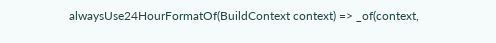alwaysUse24HourFormatOf(BuildContext context) => _of(context,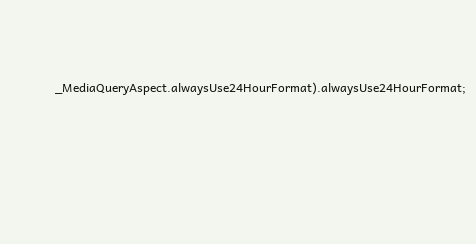_MediaQueryAspect.alwaysUse24HourFormat).alwaysUse24HourFormat;